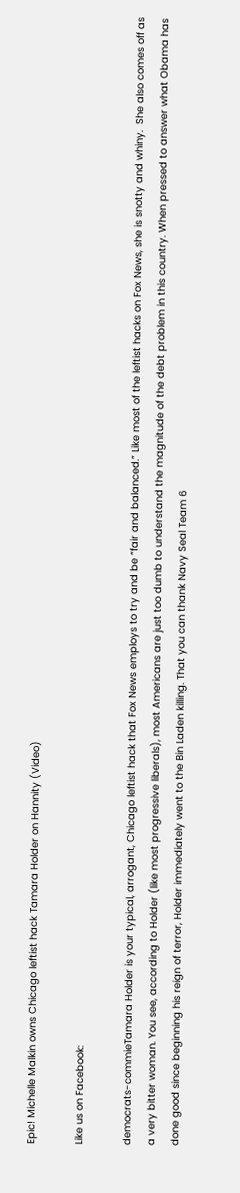Epic! Michelle Malkin owns Chicago leftist hack Tamara Holder on Hannity (Video)

Like us on Facebook:

democrats-commieTamara Holder is your typical, arrogant, Chicago leftist hack that Fox News employs to try and be “fair and balanced.” Like most of the leftist hacks on Fox News, she is snotty and whiny.  She also comes off as a very bitter woman. You see, according to Holder (like most progressive liberals), most Americans are just too dumb to understand the magnitude of the debt problem in this country. When pressed to answer what Obama has done good since beginning his reign of terror, Holder immediately went to the Bin Laden killing. That you can thank Navy Seal Team 6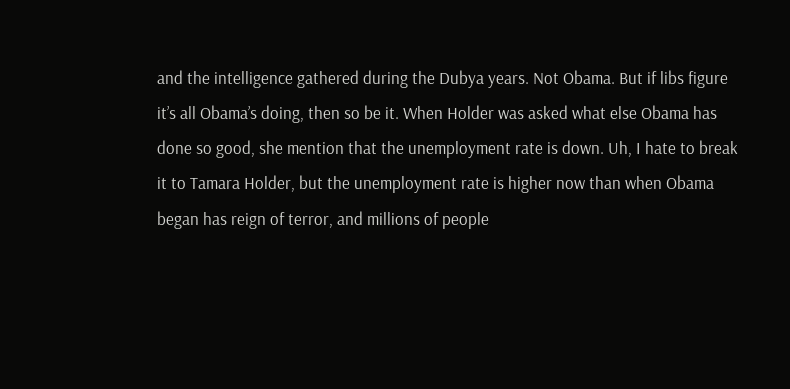and the intelligence gathered during the Dubya years. Not Obama. But if libs figure it’s all Obama’s doing, then so be it. When Holder was asked what else Obama has done so good, she mention that the unemployment rate is down. Uh, I hate to break it to Tamara Holder, but the unemployment rate is higher now than when Obama began has reign of terror, and millions of people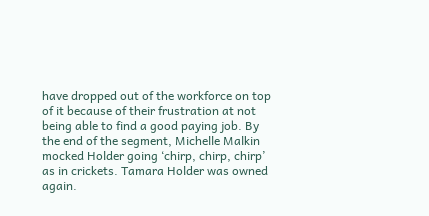have dropped out of the workforce on top of it because of their frustration at not being able to find a good paying job. By the end of the segment, Michelle Malkin mocked Holder going ‘chirp, chirp, chirp’ as in crickets. Tamara Holder was owned again.